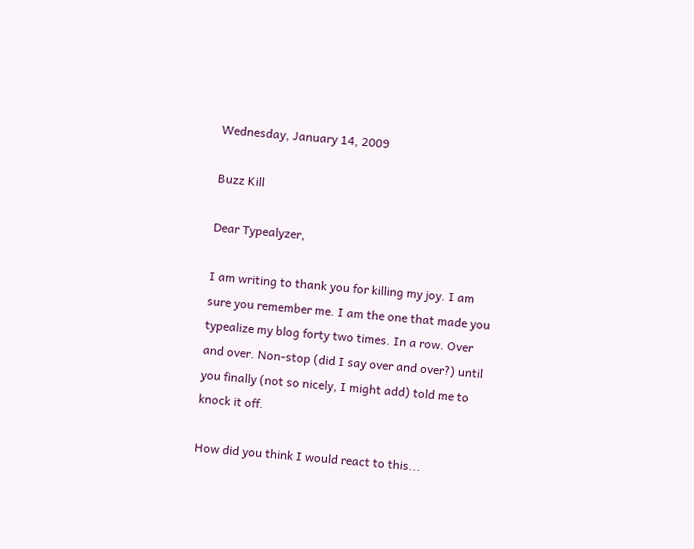Wednesday, January 14, 2009

Buzz Kill

Dear Typealyzer,

I am writing to thank you for killing my joy. I am sure you remember me. I am the one that made you typealize my blog forty two times. In a row. Over and over. Non-stop (did I say over and over?) until you finally (not so nicely, I might add) told me to knock it off.

How did you think I would react to this...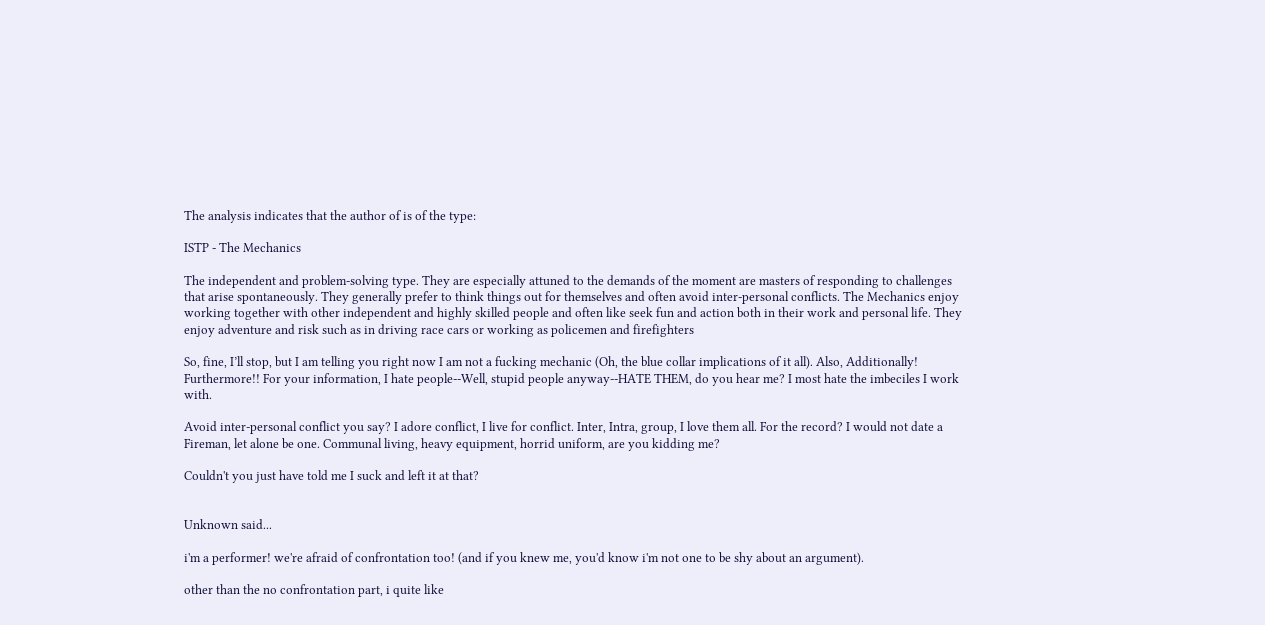The analysis indicates that the author of is of the type:

ISTP - The Mechanics

The independent and problem-solving type. They are especially attuned to the demands of the moment are masters of responding to challenges that arise spontaneously. They generally prefer to think things out for themselves and often avoid inter-personal conflicts. The Mechanics enjoy working together with other independent and highly skilled people and often like seek fun and action both in their work and personal life. They enjoy adventure and risk such as in driving race cars or working as policemen and firefighters

So, fine, I’ll stop, but I am telling you right now I am not a fucking mechanic (Oh, the blue collar implications of it all). Also, Additionally! Furthermore!! For your information, I hate people--Well, stupid people anyway--HATE THEM, do you hear me? I most hate the imbeciles I work with.

Avoid inter-personal conflict you say? I adore conflict, I live for conflict. Inter, Intra, group, I love them all. For the record? I would not date a Fireman, let alone be one. Communal living, heavy equipment, horrid uniform, are you kidding me?

Couldn't you just have told me I suck and left it at that?


Unknown said...

i'm a performer! we're afraid of confrontation too! (and if you knew me, you'd know i'm not one to be shy about an argument).

other than the no confrontation part, i quite like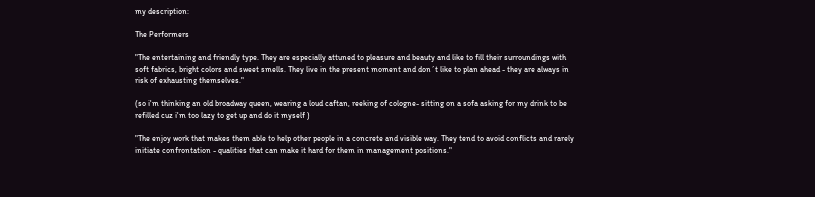my description:

The Performers

"The entertaining and friendly type. They are especially attuned to pleasure and beauty and like to fill their surroundings with soft fabrics, bright colors and sweet smells. They live in the present moment and don´t like to plan ahead - they are always in risk of exhausting themselves."

(so i'm thinking an old broadway queen, wearing a loud caftan, reeking of cologne- sitting on a sofa asking for my drink to be refilled cuz i'm too lazy to get up and do it myself )

"The enjoy work that makes them able to help other people in a concrete and visible way. They tend to avoid conflicts and rarely initiate confrontation - qualities that can make it hard for them in management positions."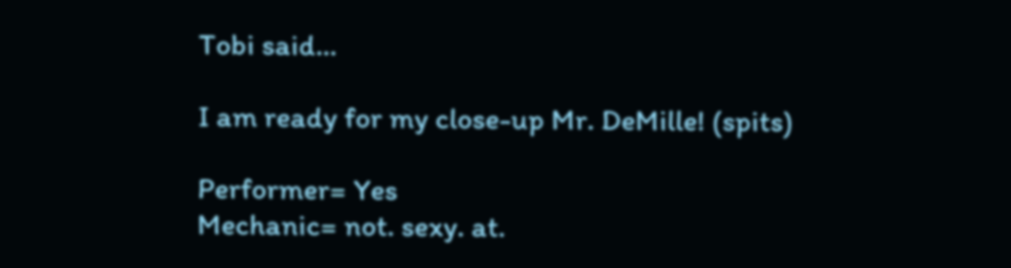Tobi said...

I am ready for my close-up Mr. DeMille! (spits)

Performer= Yes
Mechanic= not. sexy. at.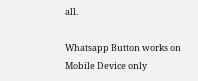all.

Whatsapp Button works on Mobile Device only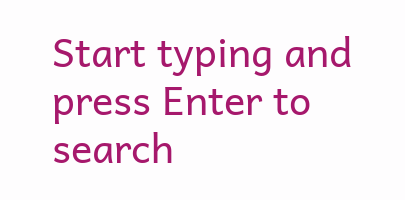Start typing and press Enter to search